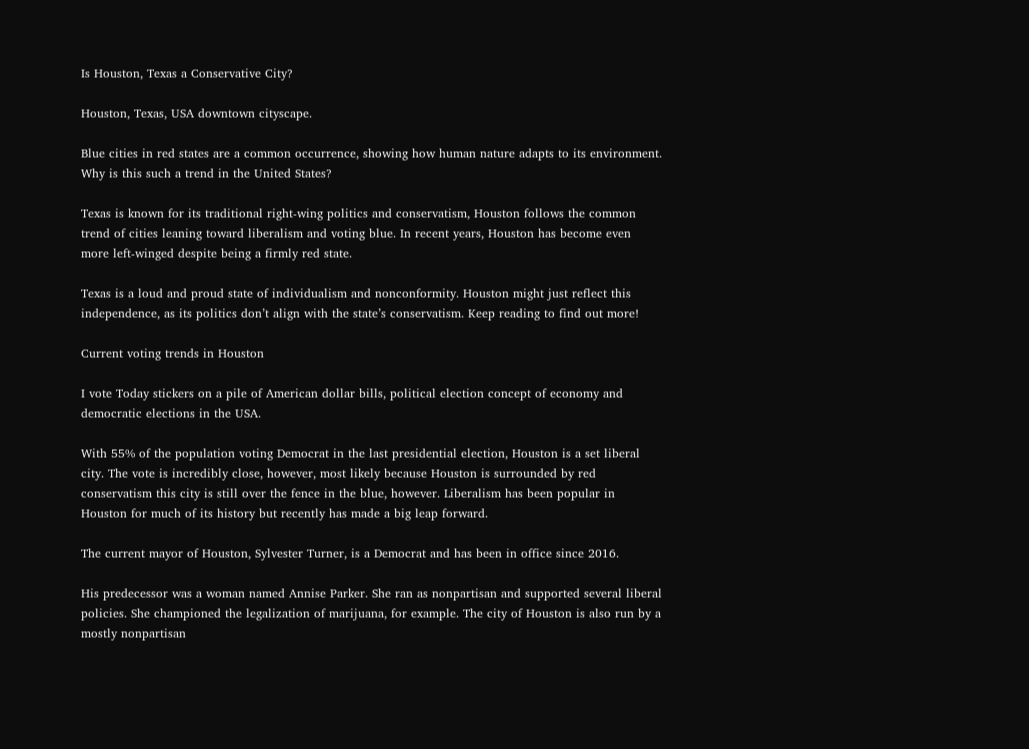Is Houston, Texas a Conservative City?

Houston, Texas, USA downtown cityscape.

Blue cities in red states are a common occurrence, showing how human nature adapts to its environment. Why is this such a trend in the United States?

Texas is known for its traditional right-wing politics and conservatism, Houston follows the common trend of cities leaning toward liberalism and voting blue. In recent years, Houston has become even more left-winged despite being a firmly red state.

Texas is a loud and proud state of individualism and nonconformity. Houston might just reflect this independence, as its politics don’t align with the state’s conservatism. Keep reading to find out more!

Current voting trends in Houston

I vote Today stickers on a pile of American dollar bills, political election concept of economy and democratic elections in the USA.

With 55% of the population voting Democrat in the last presidential election, Houston is a set liberal city. The vote is incredibly close, however, most likely because Houston is surrounded by red conservatism this city is still over the fence in the blue, however. Liberalism has been popular in Houston for much of its history but recently has made a big leap forward.

The current mayor of Houston, Sylvester Turner, is a Democrat and has been in office since 2016.

His predecessor was a woman named Annise Parker. She ran as nonpartisan and supported several liberal policies. She championed the legalization of marijuana, for example. The city of Houston is also run by a mostly nonpartisan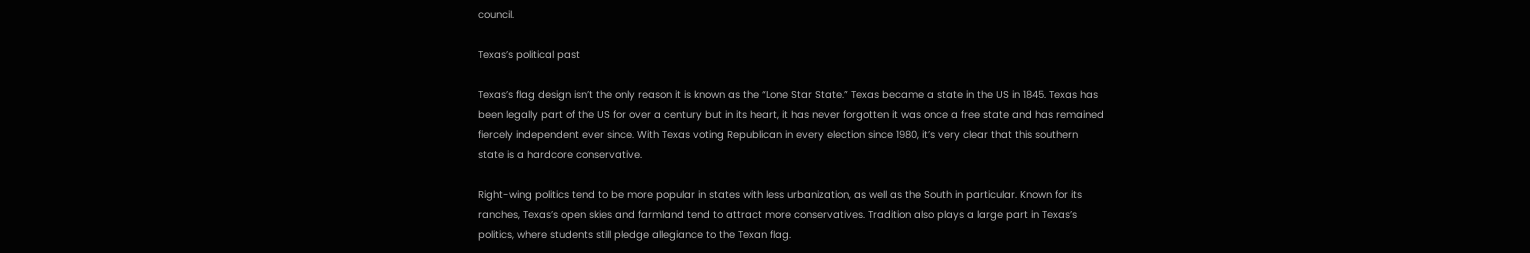council.

Texas’s political past

Texas’s flag design isn’t the only reason it is known as the “Lone Star State.” Texas became a state in the US in 1845. Texas has been legally part of the US for over a century but in its heart, it has never forgotten it was once a free state and has remained fiercely independent ever since. With Texas voting Republican in every election since 1980, it’s very clear that this southern state is a hardcore conservative.

Right-wing politics tend to be more popular in states with less urbanization, as well as the South in particular. Known for its ranches, Texas’s open skies and farmland tend to attract more conservatives. Tradition also plays a large part in Texas’s politics, where students still pledge allegiance to the Texan flag.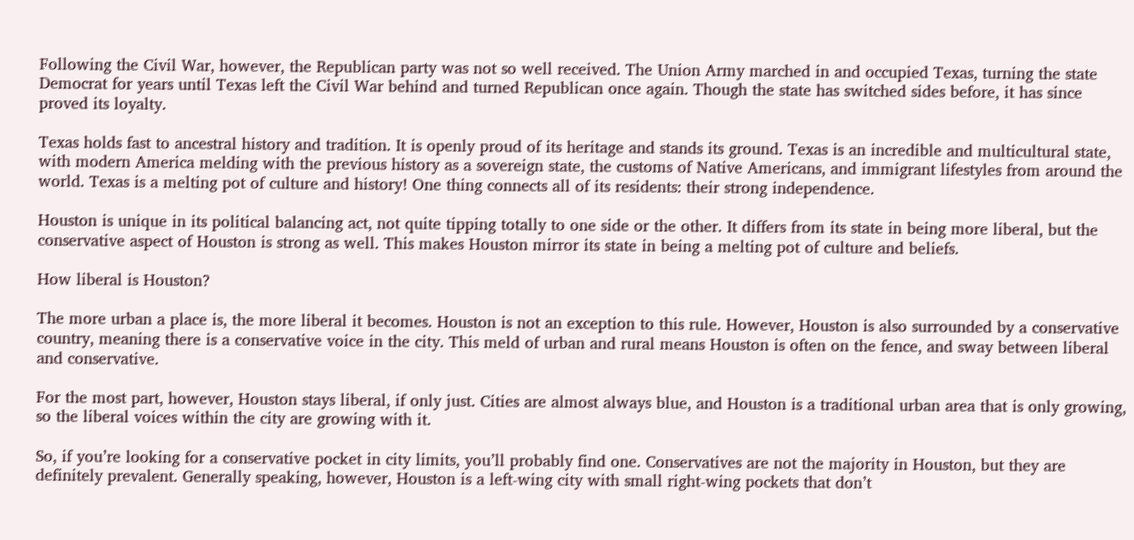Following the Civil War, however, the Republican party was not so well received. The Union Army marched in and occupied Texas, turning the state Democrat for years until Texas left the Civil War behind and turned Republican once again. Though the state has switched sides before, it has since proved its loyalty.

Texas holds fast to ancestral history and tradition. It is openly proud of its heritage and stands its ground. Texas is an incredible and multicultural state, with modern America melding with the previous history as a sovereign state, the customs of Native Americans, and immigrant lifestyles from around the world. Texas is a melting pot of culture and history! One thing connects all of its residents: their strong independence.

Houston is unique in its political balancing act, not quite tipping totally to one side or the other. It differs from its state in being more liberal, but the conservative aspect of Houston is strong as well. This makes Houston mirror its state in being a melting pot of culture and beliefs.

How liberal is Houston?

The more urban a place is, the more liberal it becomes. Houston is not an exception to this rule. However, Houston is also surrounded by a conservative country, meaning there is a conservative voice in the city. This meld of urban and rural means Houston is often on the fence, and sway between liberal and conservative.

For the most part, however, Houston stays liberal, if only just. Cities are almost always blue, and Houston is a traditional urban area that is only growing, so the liberal voices within the city are growing with it.

So, if you’re looking for a conservative pocket in city limits, you’ll probably find one. Conservatives are not the majority in Houston, but they are definitely prevalent. Generally speaking, however, Houston is a left-wing city with small right-wing pockets that don’t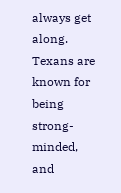always get along. Texans are known for being strong-minded, and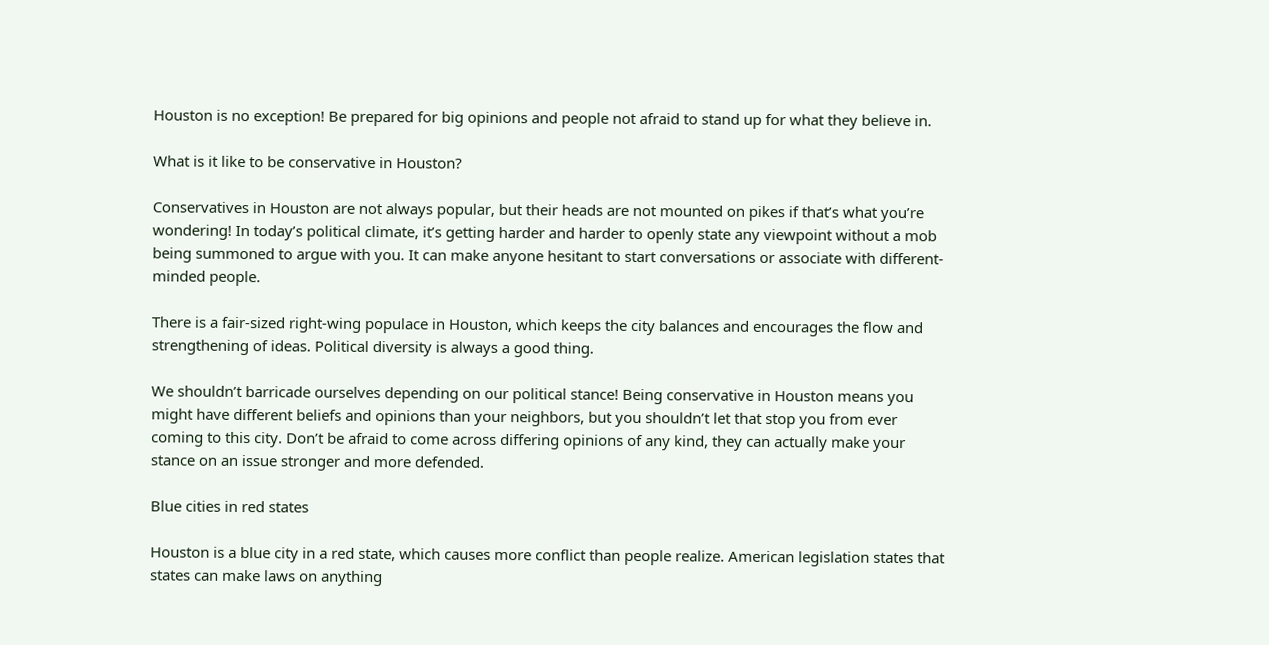Houston is no exception! Be prepared for big opinions and people not afraid to stand up for what they believe in.

What is it like to be conservative in Houston?

Conservatives in Houston are not always popular, but their heads are not mounted on pikes if that’s what you’re wondering! In today’s political climate, it’s getting harder and harder to openly state any viewpoint without a mob being summoned to argue with you. It can make anyone hesitant to start conversations or associate with different-minded people.

There is a fair-sized right-wing populace in Houston, which keeps the city balances and encourages the flow and strengthening of ideas. Political diversity is always a good thing.

We shouldn’t barricade ourselves depending on our political stance! Being conservative in Houston means you might have different beliefs and opinions than your neighbors, but you shouldn’t let that stop you from ever coming to this city. Don’t be afraid to come across differing opinions of any kind, they can actually make your stance on an issue stronger and more defended.

Blue cities in red states

Houston is a blue city in a red state, which causes more conflict than people realize. American legislation states that states can make laws on anything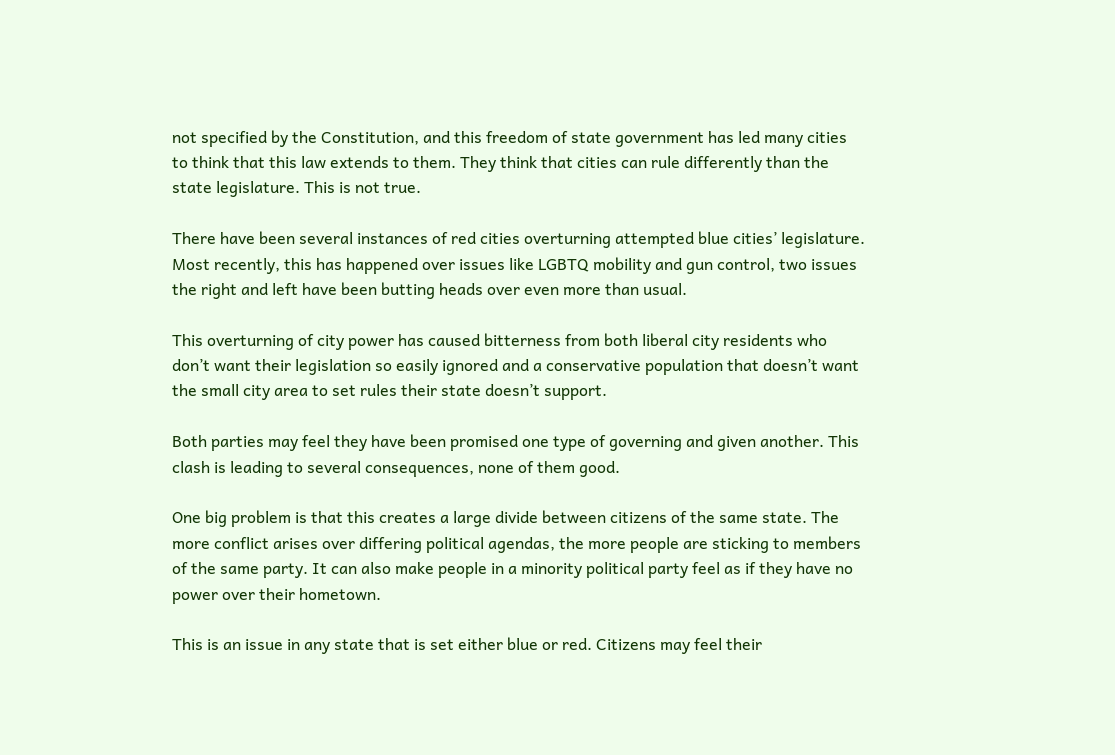not specified by the Constitution, and this freedom of state government has led many cities to think that this law extends to them. They think that cities can rule differently than the state legislature. This is not true.

There have been several instances of red cities overturning attempted blue cities’ legislature. Most recently, this has happened over issues like LGBTQ mobility and gun control, two issues the right and left have been butting heads over even more than usual.

This overturning of city power has caused bitterness from both liberal city residents who don’t want their legislation so easily ignored and a conservative population that doesn’t want the small city area to set rules their state doesn’t support.

Both parties may feel they have been promised one type of governing and given another. This clash is leading to several consequences, none of them good.

One big problem is that this creates a large divide between citizens of the same state. The more conflict arises over differing political agendas, the more people are sticking to members of the same party. It can also make people in a minority political party feel as if they have no power over their hometown.

This is an issue in any state that is set either blue or red. Citizens may feel their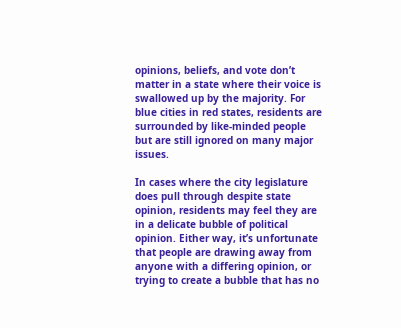opinions, beliefs, and vote don’t matter in a state where their voice is swallowed up by the majority. For blue cities in red states, residents are surrounded by like-minded people but are still ignored on many major issues.

In cases where the city legislature does pull through despite state opinion, residents may feel they are in a delicate bubble of political opinion. Either way, it’s unfortunate that people are drawing away from anyone with a differing opinion, or trying to create a bubble that has no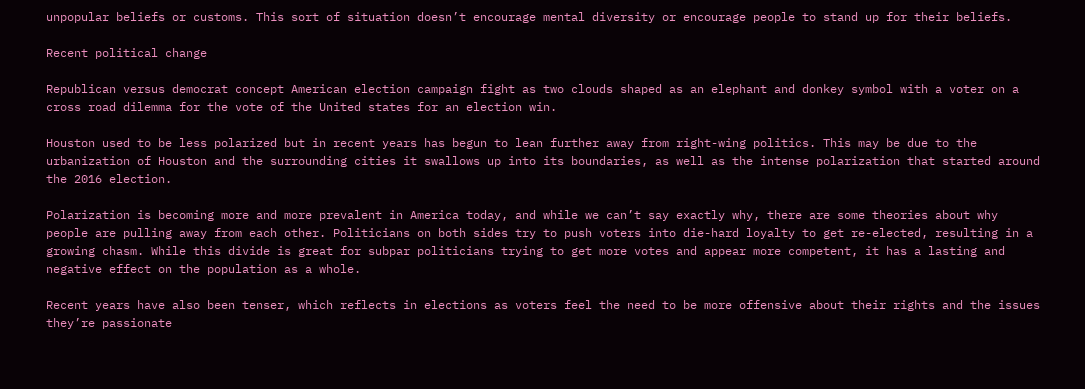unpopular beliefs or customs. This sort of situation doesn’t encourage mental diversity or encourage people to stand up for their beliefs.

Recent political change

Republican versus democrat concept American election campaign fight as two clouds shaped as an elephant and donkey symbol with a voter on a cross road dilemma for the vote of the United states for an election win.

Houston used to be less polarized but in recent years has begun to lean further away from right-wing politics. This may be due to the urbanization of Houston and the surrounding cities it swallows up into its boundaries, as well as the intense polarization that started around the 2016 election.

Polarization is becoming more and more prevalent in America today, and while we can’t say exactly why, there are some theories about why people are pulling away from each other. Politicians on both sides try to push voters into die-hard loyalty to get re-elected, resulting in a growing chasm. While this divide is great for subpar politicians trying to get more votes and appear more competent, it has a lasting and negative effect on the population as a whole.

Recent years have also been tenser, which reflects in elections as voters feel the need to be more offensive about their rights and the issues they’re passionate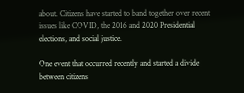about. Citizens have started to band together over recent issues like COVID, the 2016 and 2020 Presidential elections, and social justice.

One event that occurred recently and started a divide between citizens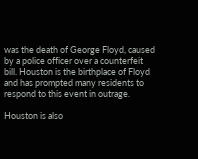was the death of George Floyd, caused by a police officer over a counterfeit bill. Houston is the birthplace of Floyd and has prompted many residents to respond to this event in outrage.

Houston is also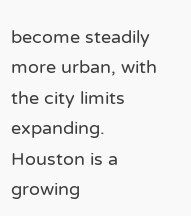become steadily more urban, with the city limits expanding. Houston is a growing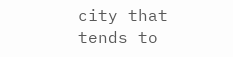city that tends to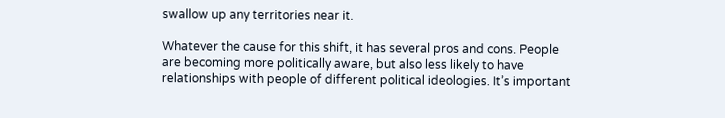swallow up any territories near it.

Whatever the cause for this shift, it has several pros and cons. People are becoming more politically aware, but also less likely to have relationships with people of different political ideologies. It’s important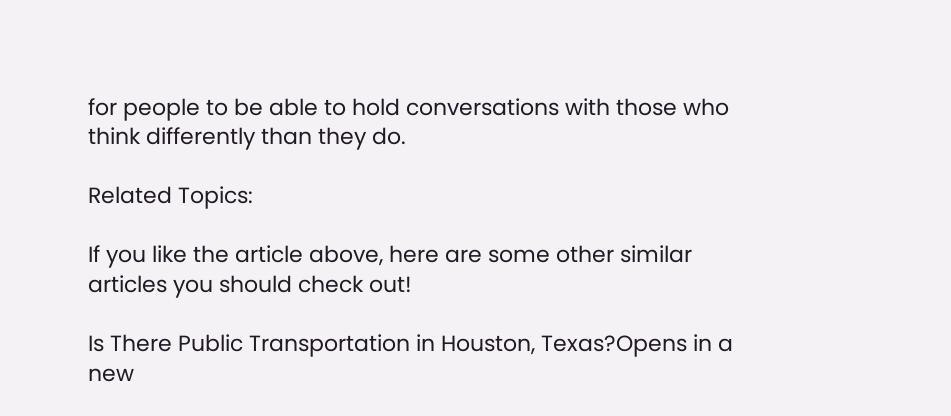for people to be able to hold conversations with those who think differently than they do.

Related Topics:

If you like the article above, here are some other similar articles you should check out!

Is There Public Transportation in Houston, Texas?Opens in a new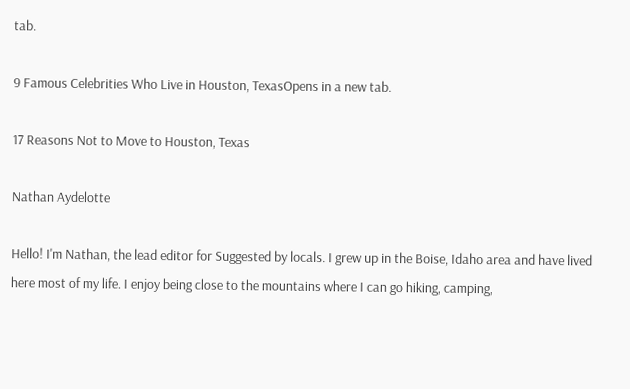tab.

9 Famous Celebrities Who Live in Houston, TexasOpens in a new tab.

17 Reasons Not to Move to Houston, Texas

Nathan Aydelotte

Hello! I'm Nathan, the lead editor for Suggested by locals. I grew up in the Boise, Idaho area and have lived here most of my life. I enjoy being close to the mountains where I can go hiking, camping,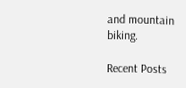and mountain biking.

Recent Posts